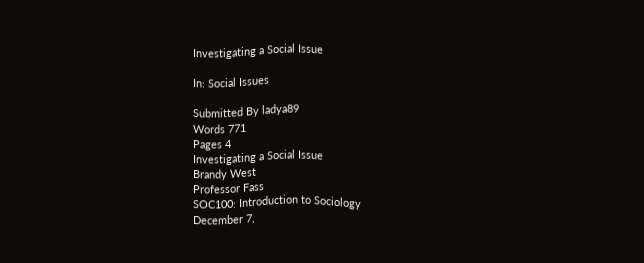Investigating a Social Issue

In: Social Issues

Submitted By ladya89
Words 771
Pages 4
Investigating a Social Issue
Brandy West
Professor Fass
SOC100: Introduction to Sociology
December 7,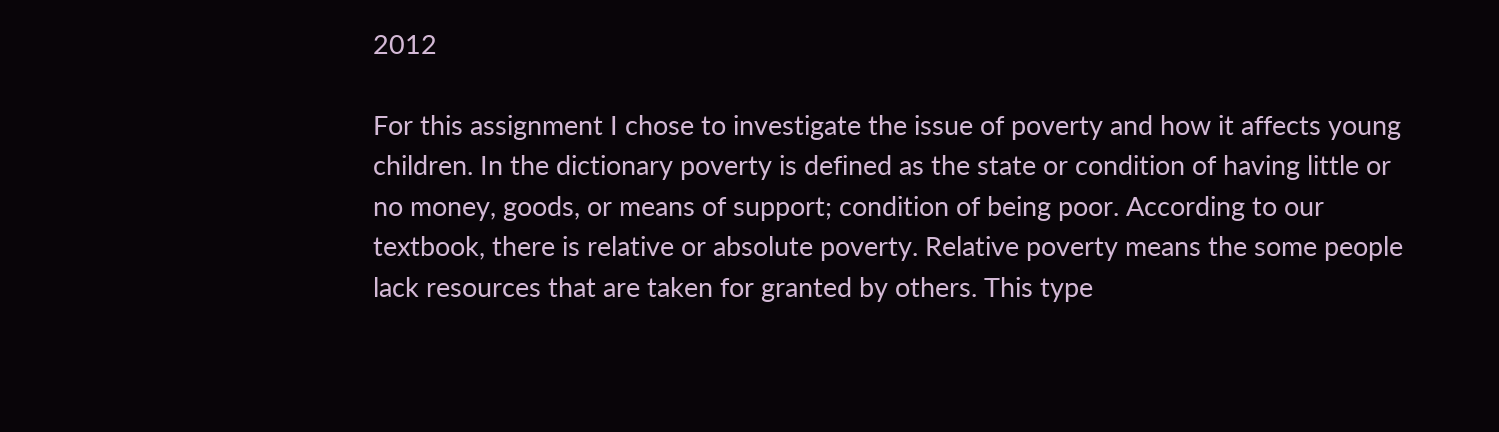2012

For this assignment I chose to investigate the issue of poverty and how it affects young children. In the dictionary poverty is defined as the state or condition of having little or no money, goods, or means of support; condition of being poor. According to our textbook, there is relative or absolute poverty. Relative poverty means the some people lack resources that are taken for granted by others. This type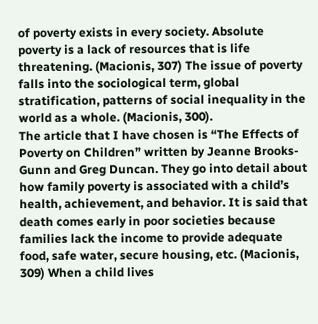of poverty exists in every society. Absolute poverty is a lack of resources that is life threatening. (Macionis, 307) The issue of poverty falls into the sociological term, global stratification, patterns of social inequality in the world as a whole. (Macionis, 300).
The article that I have chosen is “The Effects of Poverty on Children” written by Jeanne Brooks-Gunn and Greg Duncan. They go into detail about how family poverty is associated with a child’s health, achievement, and behavior. It is said that death comes early in poor societies because families lack the income to provide adequate food, safe water, secure housing, etc. (Macionis, 309) When a child lives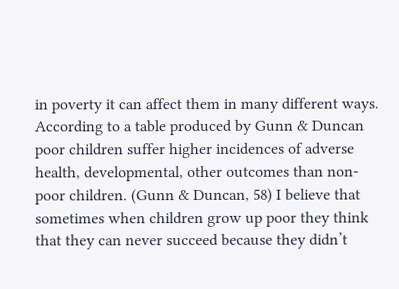in poverty it can affect them in many different ways. According to a table produced by Gunn & Duncan poor children suffer higher incidences of adverse health, developmental, other outcomes than non-poor children. (Gunn & Duncan, 58) I believe that sometimes when children grow up poor they think that they can never succeed because they didn’t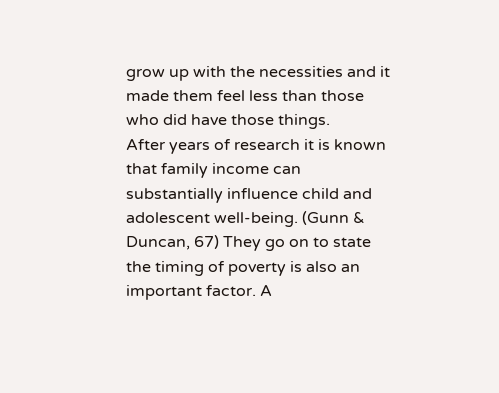grow up with the necessities and it made them feel less than those who did have those things.
After years of research it is known that family income can substantially influence child and adolescent well-being. (Gunn & Duncan, 67) They go on to state the timing of poverty is also an important factor. A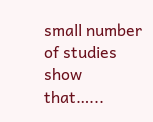small number of studies show that…...